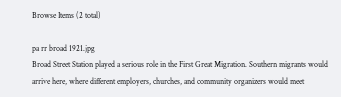Browse Items (2 total)

pa rr broad 1921.jpg
Broad Street Station played a serious role in the First Great Migration. Southern migrants would arrive here, where different employers, churches, and community organizers would meet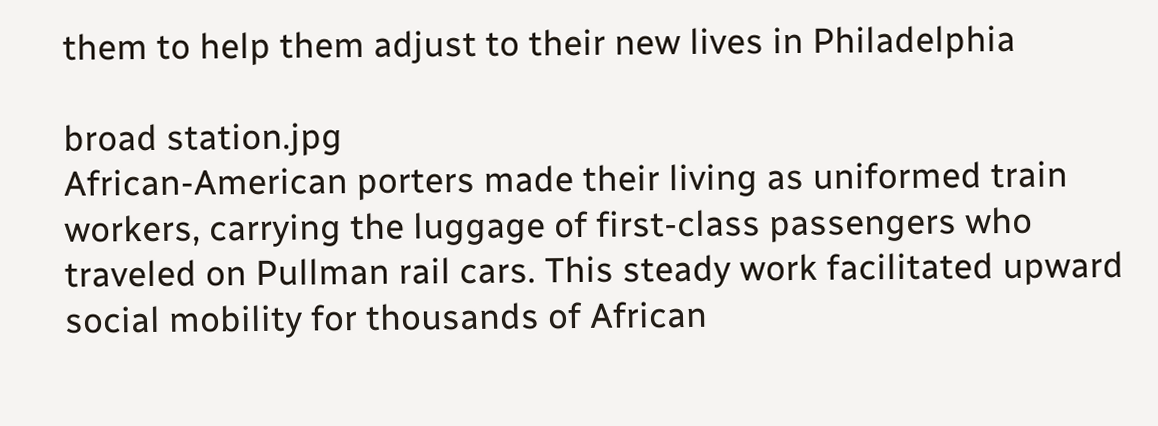them to help them adjust to their new lives in Philadelphia

broad station.jpg
African-American porters made their living as uniformed train workers, carrying the luggage of first-class passengers who traveled on Pullman rail cars. This steady work facilitated upward social mobility for thousands of African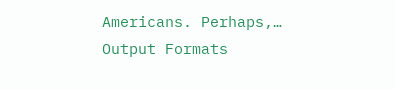Americans. Perhaps,…
Output Formats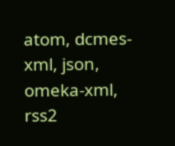atom, dcmes-xml, json, omeka-xml, rss2